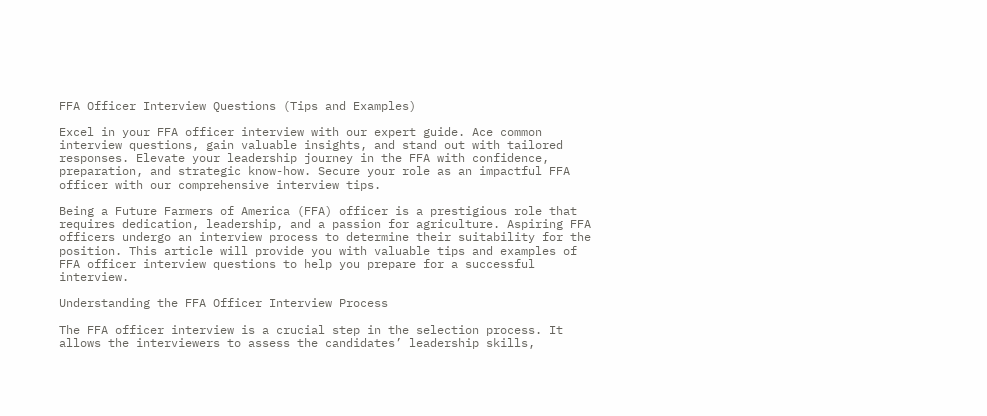FFA Officer Interview Questions (Tips and Examples)

Excel in your FFA officer interview with our expert guide. Ace common interview questions, gain valuable insights, and stand out with tailored responses. Elevate your leadership journey in the FFA with confidence, preparation, and strategic know-how. Secure your role as an impactful FFA officer with our comprehensive interview tips.

Being a Future Farmers of America (FFA) officer is a prestigious role that requires dedication, leadership, and a passion for agriculture. Aspiring FFA officers undergo an interview process to determine their suitability for the position. This article will provide you with valuable tips and examples of FFA officer interview questions to help you prepare for a successful interview.

Understanding the FFA Officer Interview Process

The FFA officer interview is a crucial step in the selection process. It allows the interviewers to assess the candidates’ leadership skills,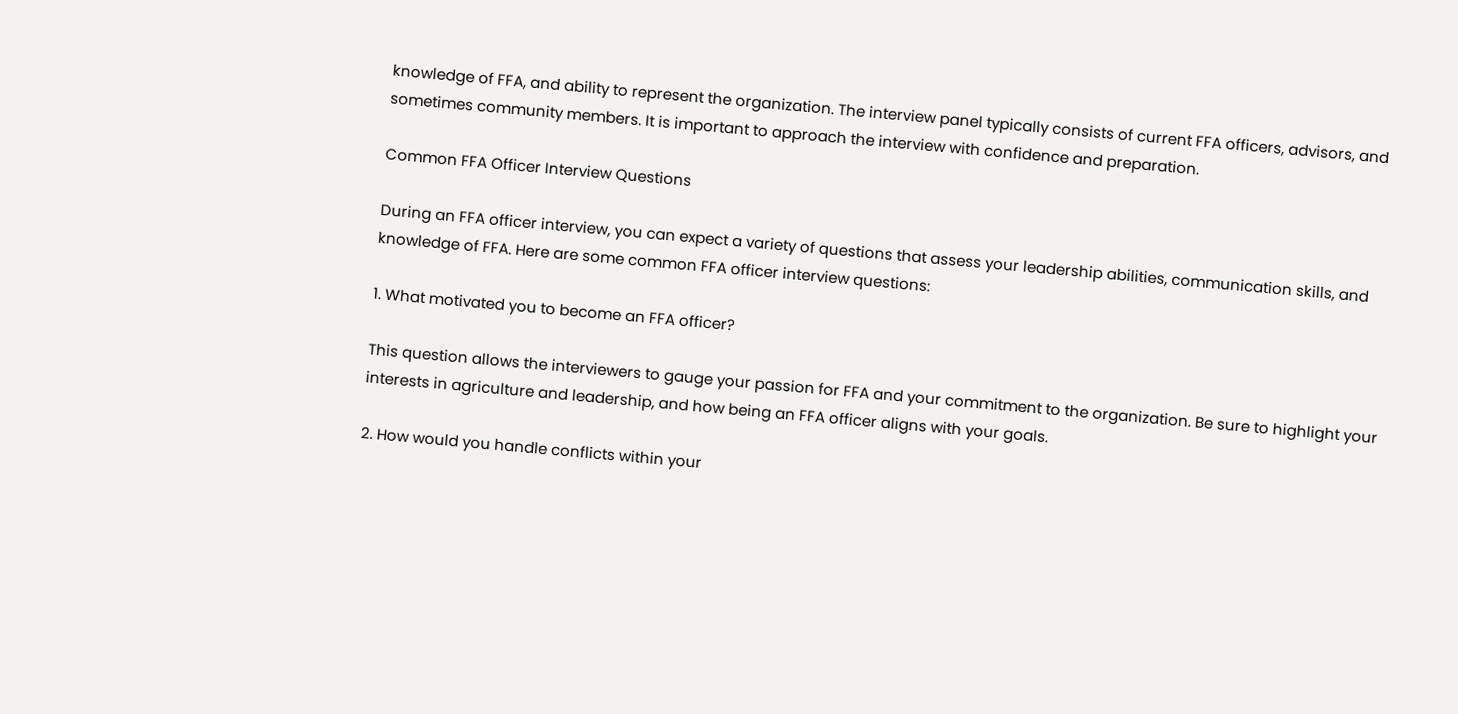knowledge of FFA, and ability to represent the organization. The interview panel typically consists of current FFA officers, advisors, and sometimes community members. It is important to approach the interview with confidence and preparation.

Common FFA Officer Interview Questions

During an FFA officer interview, you can expect a variety of questions that assess your leadership abilities, communication skills, and knowledge of FFA. Here are some common FFA officer interview questions:

1. What motivated you to become an FFA officer?

This question allows the interviewers to gauge your passion for FFA and your commitment to the organization. Be sure to highlight your interests in agriculture and leadership, and how being an FFA officer aligns with your goals.

2. How would you handle conflicts within your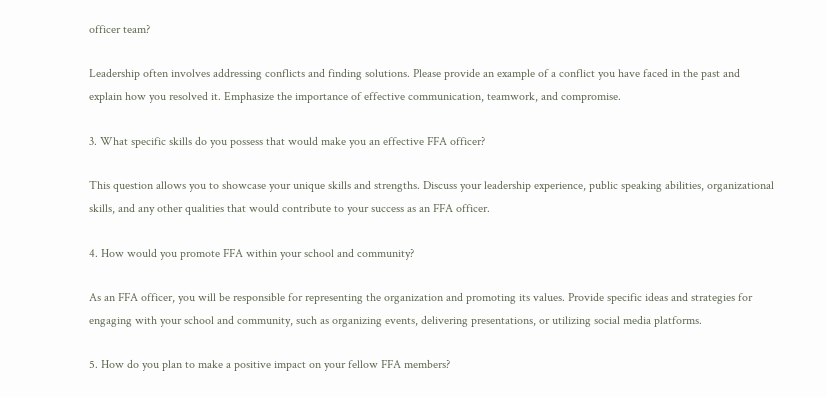officer team?

Leadership often involves addressing conflicts and finding solutions. Please provide an example of a conflict you have faced in the past and explain how you resolved it. Emphasize the importance of effective communication, teamwork, and compromise.

3. What specific skills do you possess that would make you an effective FFA officer?

This question allows you to showcase your unique skills and strengths. Discuss your leadership experience, public speaking abilities, organizational skills, and any other qualities that would contribute to your success as an FFA officer.

4. How would you promote FFA within your school and community?

As an FFA officer, you will be responsible for representing the organization and promoting its values. Provide specific ideas and strategies for engaging with your school and community, such as organizing events, delivering presentations, or utilizing social media platforms.

5. How do you plan to make a positive impact on your fellow FFA members?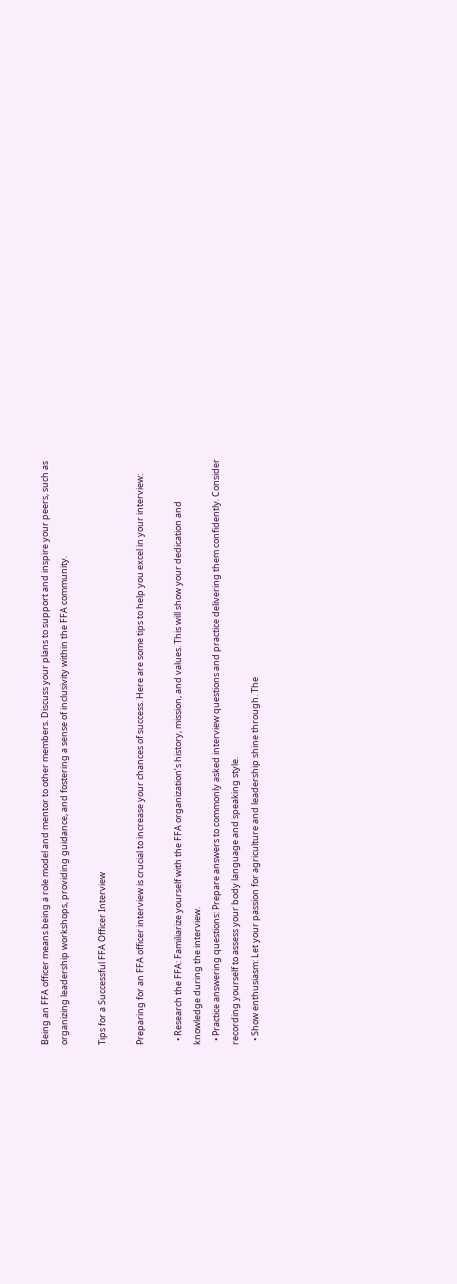Being an FFA officer means being a role model and mentor to other members. Discuss your plans to support and inspire your peers, such as organizing leadership workshops, providing guidance, and fostering a sense of inclusivity within the FFA community.

Tips for a Successful FFA Officer Interview

Preparing for an FFA officer interview is crucial to increase your chances of success. Here are some tips to help you excel in your interview:

  • Research the FFA: Familiarize yourself with the FFA organization’s history, mission, and values. This will show your dedication and knowledge during the interview.
  • Practice answering questions: Prepare answers to commonly asked interview questions and practice delivering them confidently. Consider recording yourself to assess your body language and speaking style.
  • Show enthusiasm: Let your passion for agriculture and leadership shine through. The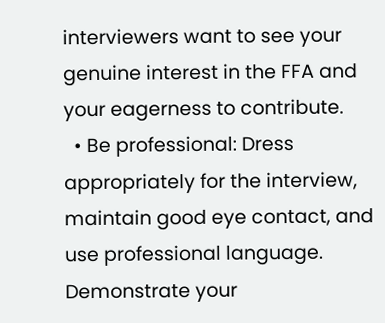interviewers want to see your genuine interest in the FFA and your eagerness to contribute.
  • Be professional: Dress appropriately for the interview, maintain good eye contact, and use professional language. Demonstrate your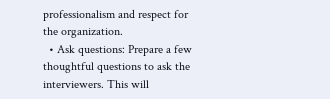professionalism and respect for the organization.
  • Ask questions: Prepare a few thoughtful questions to ask the interviewers. This will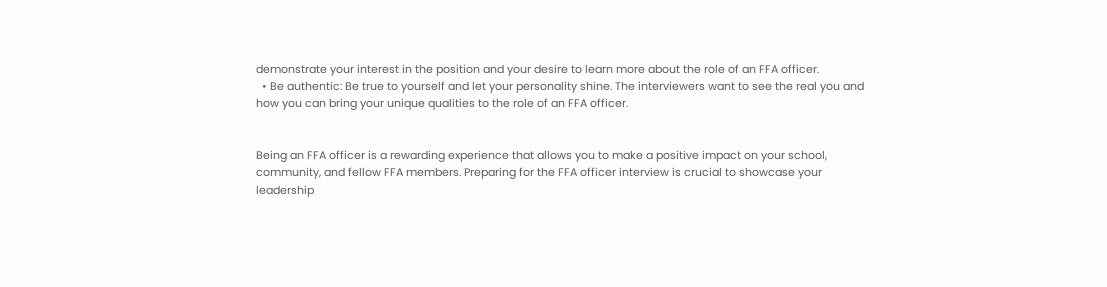demonstrate your interest in the position and your desire to learn more about the role of an FFA officer.
  • Be authentic: Be true to yourself and let your personality shine. The interviewers want to see the real you and how you can bring your unique qualities to the role of an FFA officer.


Being an FFA officer is a rewarding experience that allows you to make a positive impact on your school, community, and fellow FFA members. Preparing for the FFA officer interview is crucial to showcase your leadership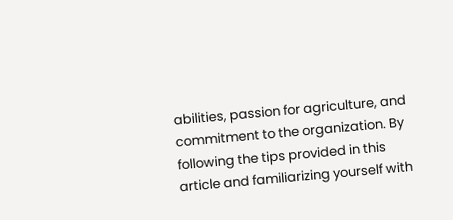abilities, passion for agriculture, and commitment to the organization. By following the tips provided in this article and familiarizing yourself with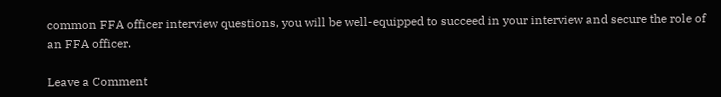common FFA officer interview questions, you will be well-equipped to succeed in your interview and secure the role of an FFA officer.

Leave a Comment